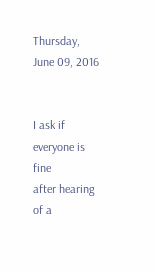Thursday, June 09, 2016


I ask if everyone is fine
after hearing of a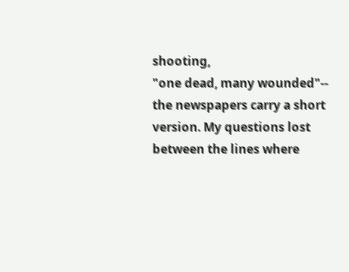shooting,
"one dead, many wounded"--
the newspapers carry a short
version. My questions lost
between the lines where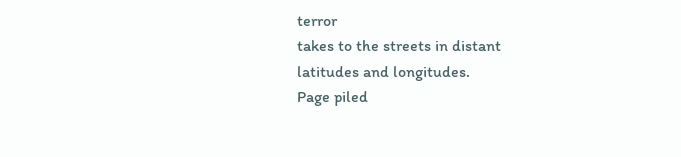terror
takes to the streets in distant
latitudes and longitudes.
Page piled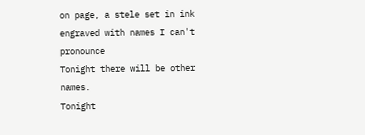on page, a stele set in ink
engraved with names I can't pronounce
Tonight there will be other names.
Tonight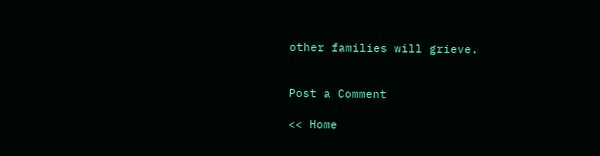other families will grieve.


Post a Comment

<< Home